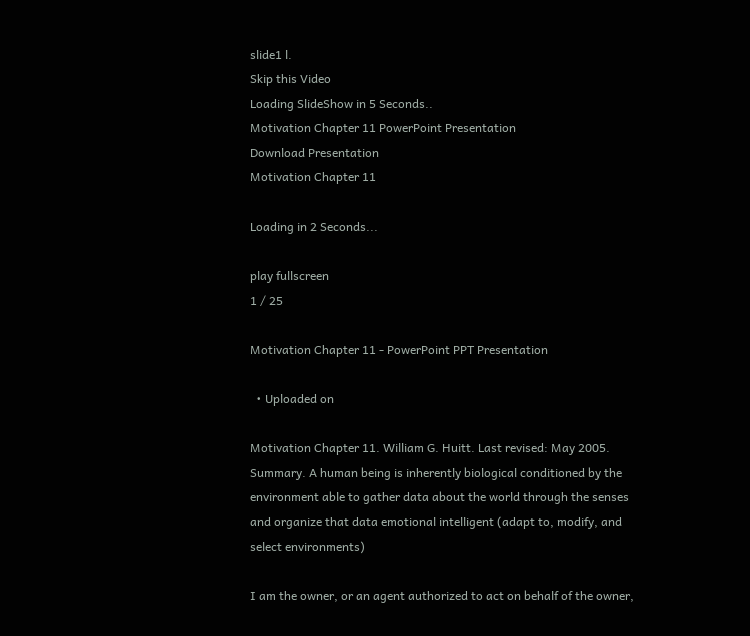slide1 l.
Skip this Video
Loading SlideShow in 5 Seconds..
Motivation Chapter 11 PowerPoint Presentation
Download Presentation
Motivation Chapter 11

Loading in 2 Seconds...

play fullscreen
1 / 25

Motivation Chapter 11 - PowerPoint PPT Presentation

  • Uploaded on

Motivation Chapter 11. William G. Huitt. Last revised: May 2005. Summary. A human being is inherently biological conditioned by the environment able to gather data about the world through the senses and organize that data emotional intelligent (adapt to, modify, and select environments)

I am the owner, or an agent authorized to act on behalf of the owner,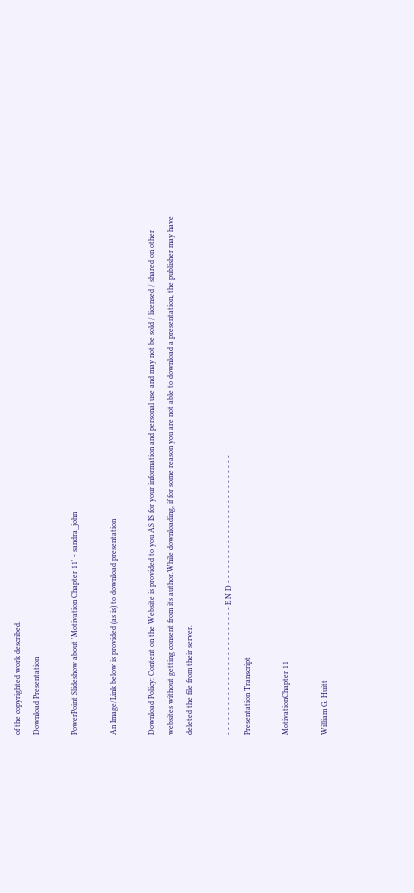of the copyrighted work described.
Download Presentation

PowerPoint Slideshow about 'Motivation Chapter 11' - sandra_john

An Image/Link below is provided (as is) to download presentation

Download Policy: Content on the Website is provided to you AS IS for your information and personal use and may not be sold / licensed / shared on other websites without getting consent from its author.While downloading, if for some reason you are not able to download a presentation, the publisher may have deleted the file from their server.

- - - - - - - - - - - - - - - - - - - - - - - - - - E N D - - - - - - - - - - - - - - - - - - - - - - - - - -
Presentation Transcript

MotivationChapter 11

William G. Huitt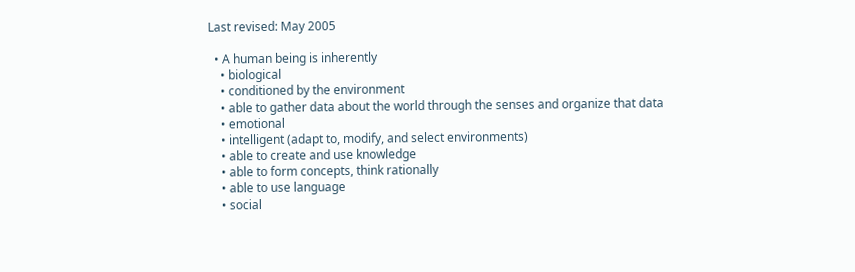Last revised: May 2005

  • A human being is inherently
    • biological
    • conditioned by the environment
    • able to gather data about the world through the senses and organize that data
    • emotional
    • intelligent (adapt to, modify, and select environments)
    • able to create and use knowledge
    • able to form concepts, think rationally
    • able to use language
    • social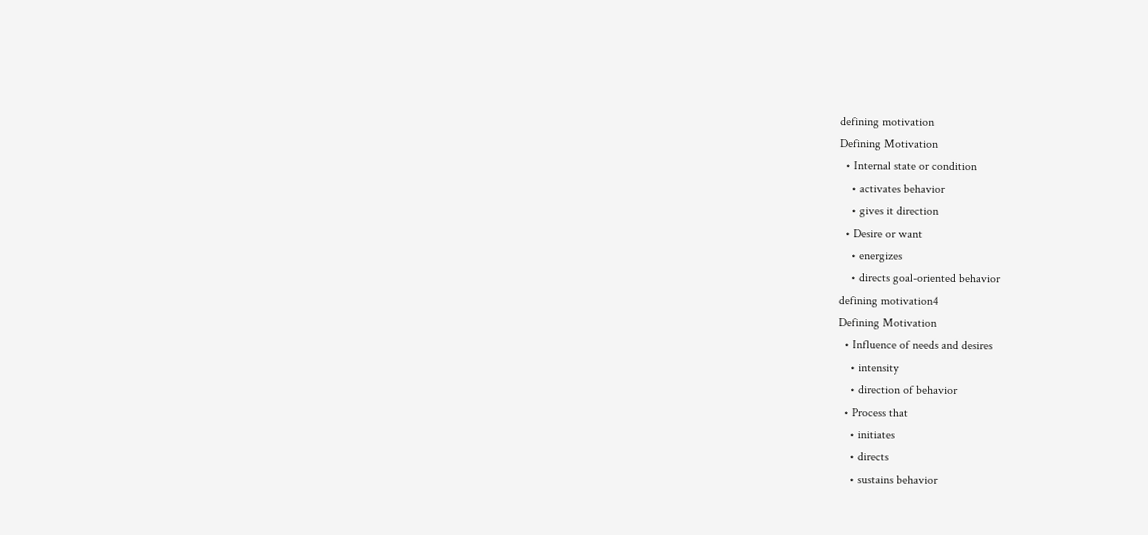defining motivation
Defining Motivation
  • Internal state or condition
    • activates behavior
    • gives it direction
  • Desire or want
    • energizes
    • directs goal-oriented behavior
defining motivation4
Defining Motivation
  • Influence of needs and desires
    • intensity
    • direction of behavior
  • Process that
    • initiates
    • directs
    • sustains behavior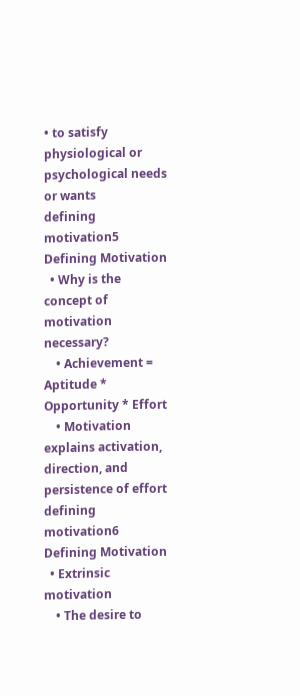• to satisfy physiological or psychological needs or wants
defining motivation5
Defining Motivation
  • Why is the concept of motivation necessary?
    • Achievement = Aptitude * Opportunity * Effort
    • Motivation explains activation, direction, and persistence of effort
defining motivation6
Defining Motivation
  • Extrinsic motivation
    • The desire to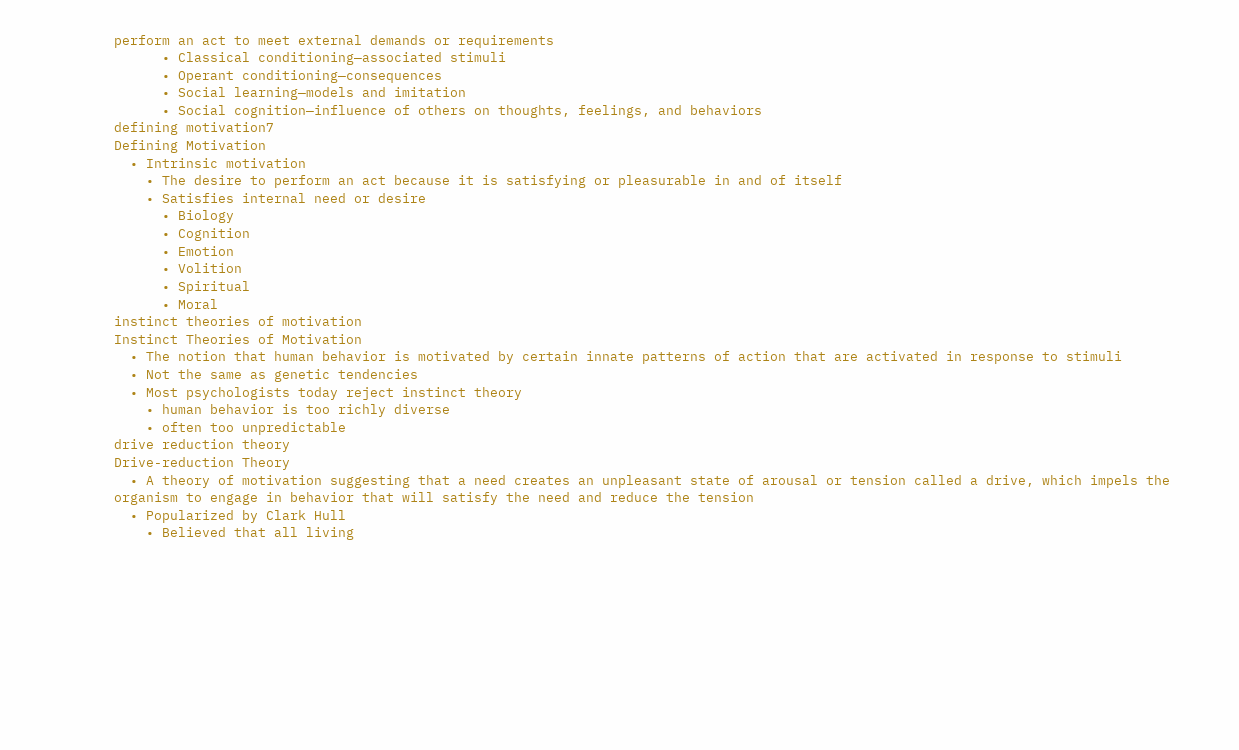perform an act to meet external demands or requirements
      • Classical conditioning—associated stimuli
      • Operant conditioning—consequences
      • Social learning—models and imitation
      • Social cognition—influence of others on thoughts, feelings, and behaviors
defining motivation7
Defining Motivation
  • Intrinsic motivation
    • The desire to perform an act because it is satisfying or pleasurable in and of itself
    • Satisfies internal need or desire
      • Biology
      • Cognition
      • Emotion
      • Volition
      • Spiritual
      • Moral
instinct theories of motivation
Instinct Theories of Motivation
  • The notion that human behavior is motivated by certain innate patterns of action that are activated in response to stimuli
  • Not the same as genetic tendencies
  • Most psychologists today reject instinct theory
    • human behavior is too richly diverse
    • often too unpredictable
drive reduction theory
Drive-reduction Theory
  • A theory of motivation suggesting that a need creates an unpleasant state of arousal or tension called a drive, which impels the organism to engage in behavior that will satisfy the need and reduce the tension
  • Popularized by Clark Hull
    • Believed that all living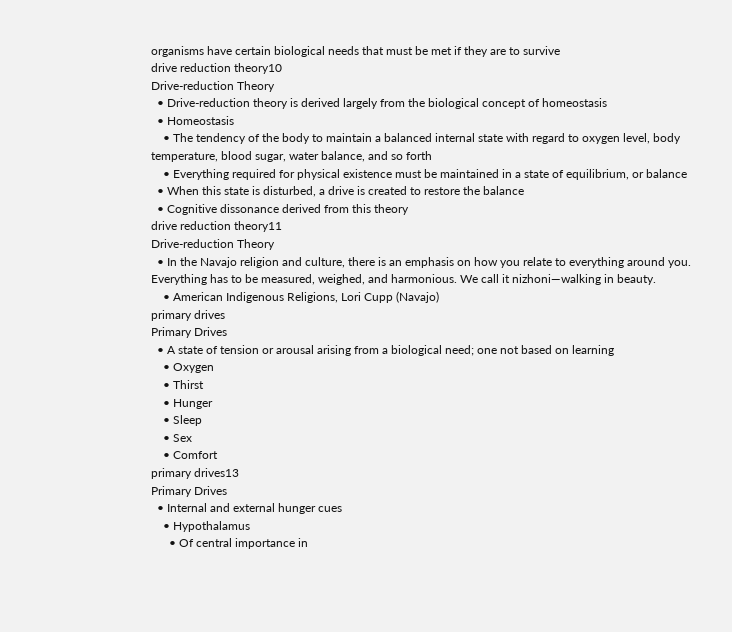organisms have certain biological needs that must be met if they are to survive
drive reduction theory10
Drive-reduction Theory
  • Drive-reduction theory is derived largely from the biological concept of homeostasis
  • Homeostasis
    • The tendency of the body to maintain a balanced internal state with regard to oxygen level, body temperature, blood sugar, water balance, and so forth
    • Everything required for physical existence must be maintained in a state of equilibrium, or balance
  • When this state is disturbed, a drive is created to restore the balance
  • Cognitive dissonance derived from this theory
drive reduction theory11
Drive-reduction Theory
  • In the Navajo religion and culture, there is an emphasis on how you relate to everything around you. Everything has to be measured, weighed, and harmonious. We call it nizhoni—walking in beauty.
    • American Indigenous Religions, Lori Cupp (Navajo)
primary drives
Primary Drives
  • A state of tension or arousal arising from a biological need; one not based on learning
    • Oxygen
    • Thirst
    • Hunger
    • Sleep
    • Sex
    • Comfort
primary drives13
Primary Drives
  • Internal and external hunger cues
    • Hypothalamus
      • Of central importance in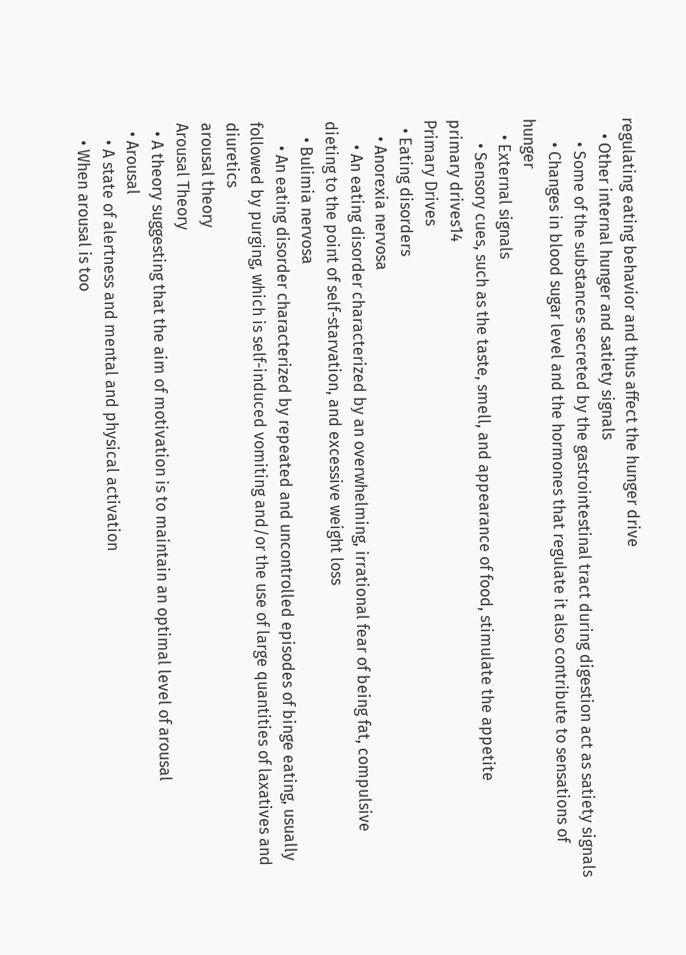regulating eating behavior and thus affect the hunger drive
    • Other internal hunger and satiety signals
      • Some of the substances secreted by the gastrointestinal tract during digestion act as satiety signals
      • Changes in blood sugar level and the hormones that regulate it also contribute to sensations of hunger
    • External signals
      • Sensory cues, such as the taste, smell, and appearance of food, stimulate the appetite
primary drives14
Primary Drives
  • Eating disorders
    • Anorexia nervosa
      • An eating disorder characterized by an overwhelming, irrational fear of being fat, compulsive dieting to the point of self-starvation, and excessive weight loss
    • Bulimia nervosa
      • An eating disorder characterized by repeated and uncontrolled episodes of binge eating, usually followed by purging, which is self-induced vomiting and/or the use of large quantities of laxatives and diuretics
arousal theory
Arousal Theory
  • A theory suggesting that the aim of motivation is to maintain an optimal level of arousal
  • Arousal
    • A state of alertness and mental and physical activation
    • When arousal is too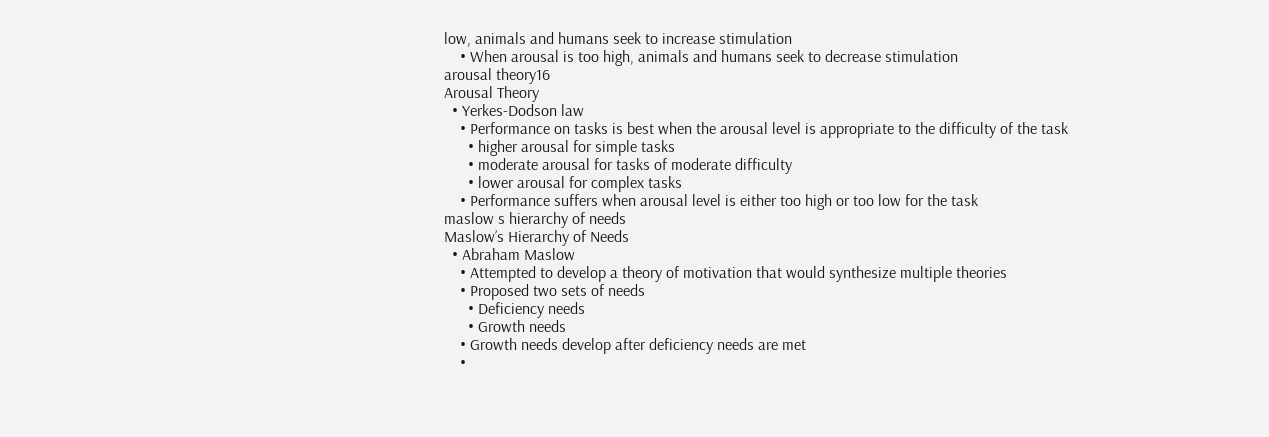low, animals and humans seek to increase stimulation
    • When arousal is too high, animals and humans seek to decrease stimulation
arousal theory16
Arousal Theory
  • Yerkes-Dodson law
    • Performance on tasks is best when the arousal level is appropriate to the difficulty of the task
      • higher arousal for simple tasks
      • moderate arousal for tasks of moderate difficulty
      • lower arousal for complex tasks
    • Performance suffers when arousal level is either too high or too low for the task
maslow s hierarchy of needs
Maslow’s Hierarchy of Needs
  • Abraham Maslow
    • Attempted to develop a theory of motivation that would synthesize multiple theories
    • Proposed two sets of needs
      • Deficiency needs
      • Growth needs
    • Growth needs develop after deficiency needs are met
    •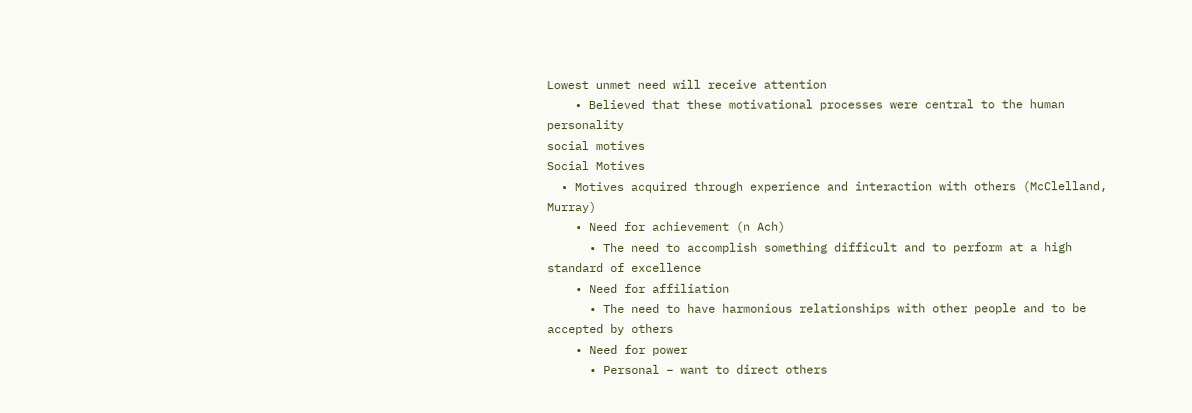Lowest unmet need will receive attention
    • Believed that these motivational processes were central to the human personality
social motives
Social Motives
  • Motives acquired through experience and interaction with others (McClelland, Murray)
    • Need for achievement (n Ach)
      • The need to accomplish something difficult and to perform at a high standard of excellence
    • Need for affiliation
      • The need to have harmonious relationships with other people and to be accepted by others
    • Need for power
      • Personal – want to direct others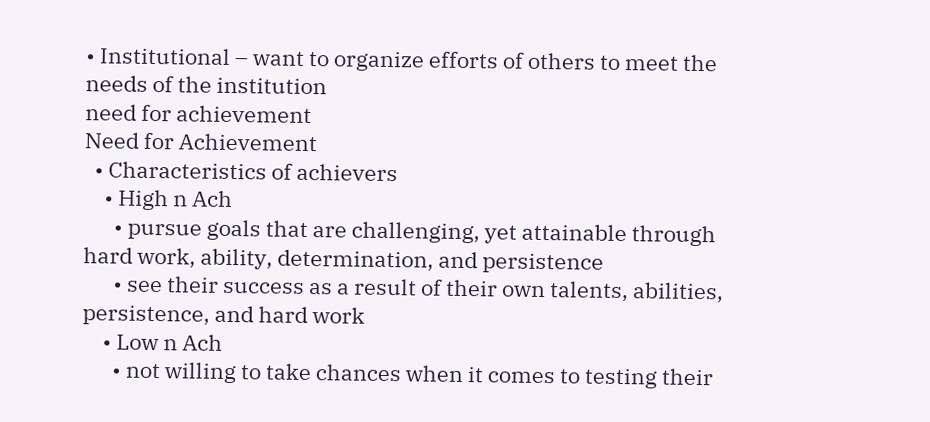• Institutional – want to organize efforts of others to meet the needs of the institution
need for achievement
Need for Achievement
  • Characteristics of achievers
    • High n Ach
      • pursue goals that are challenging, yet attainable through hard work, ability, determination, and persistence
      • see their success as a result of their own talents, abilities, persistence, and hard work
    • Low n Ach
      • not willing to take chances when it comes to testing their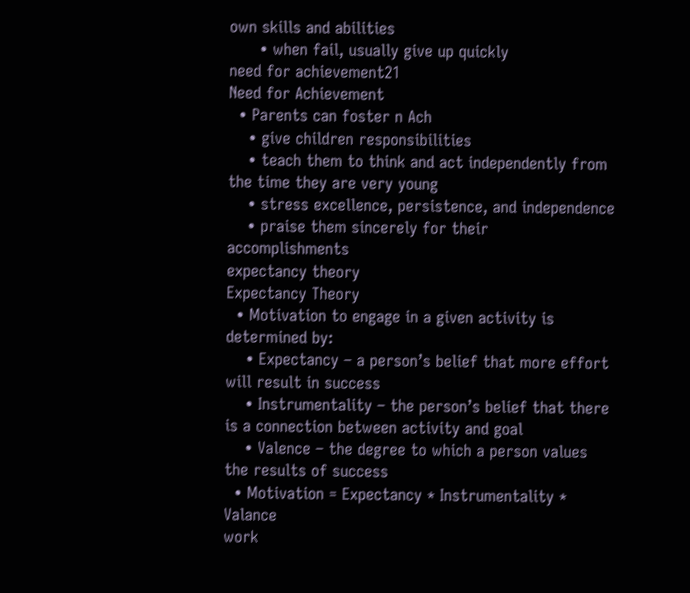own skills and abilities
      • when fail, usually give up quickly
need for achievement21
Need for Achievement
  • Parents can foster n Ach
    • give children responsibilities
    • teach them to think and act independently from the time they are very young
    • stress excellence, persistence, and independence
    • praise them sincerely for their accomplishments
expectancy theory
Expectancy Theory
  • Motivation to engage in a given activity is determined by:
    • Expectancy – a person’s belief that more effort will result in success
    • Instrumentality – the person’s belief that there is a connection between activity and goal
    • Valence – the degree to which a person values the results of success
  • Motivation = Expectancy * Instrumentality * Valance
work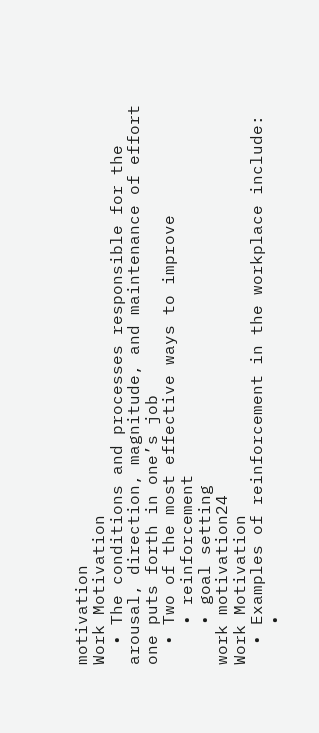motivation
Work Motivation
  • The conditions and processes responsible for the arousal, direction, magnitude, and maintenance of effort one puts forth in one’s job
  • Two of the most effective ways to improve
    • reinforcement
    • goal setting
work motivation24
Work Motivation
  • Examples of reinforcement in the workplace include:
    •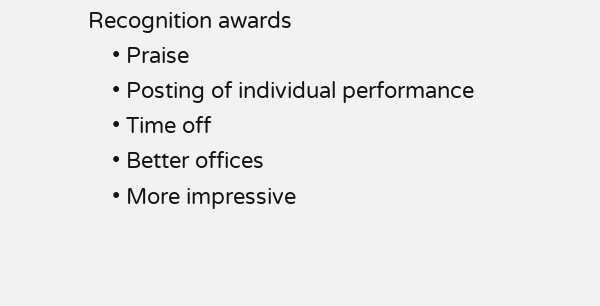Recognition awards
    • Praise
    • Posting of individual performance
    • Time off
    • Better offices
    • More impressive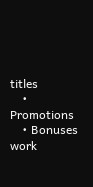titles
    • Promotions
    • Bonuses
work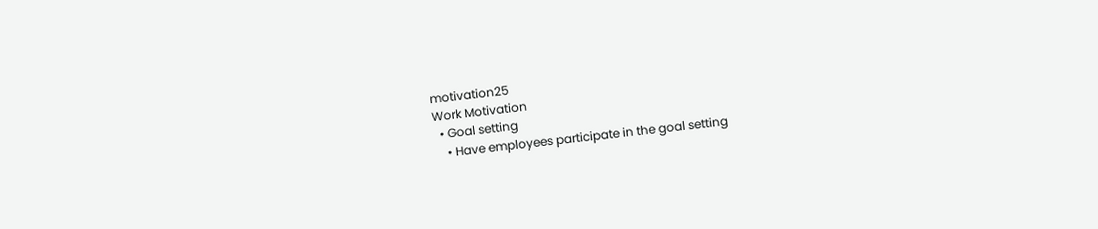motivation25
Work Motivation
  • Goal setting
    • Have employees participate in the goal setting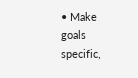• Make goals specific,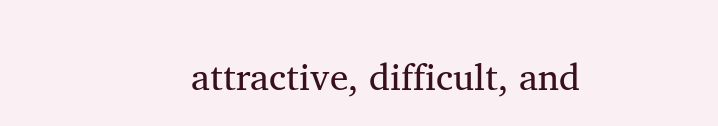attractive, difficult, and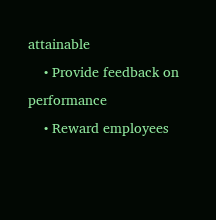attainable
    • Provide feedback on performance
    • Reward employees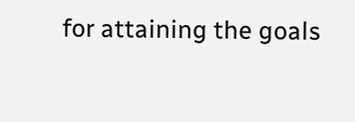for attaining the goals